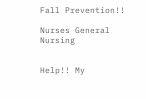Fall Prevention!!

Nurses General Nursing


Help!! My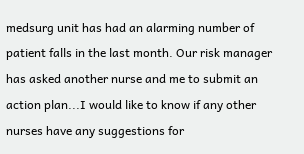medsurg unit has had an alarming number of patient falls in the last month. Our risk manager has asked another nurse and me to submit an action plan...I would like to know if any other nurses have any suggestions for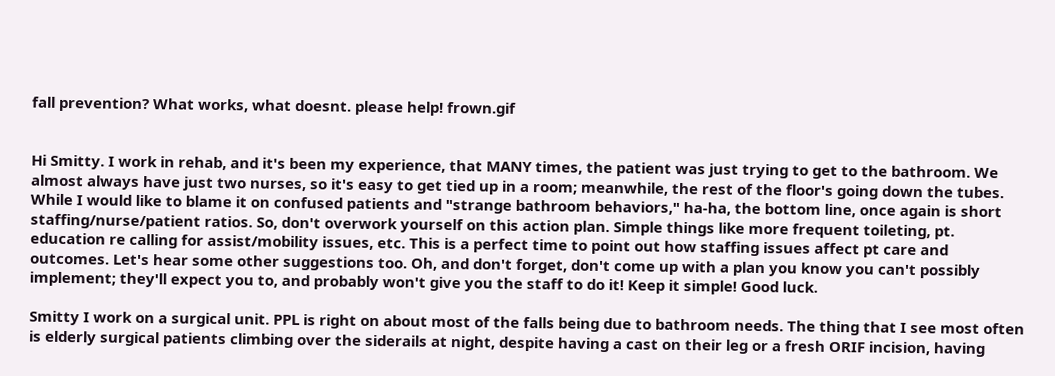fall prevention? What works, what doesnt. please help! frown.gif


Hi Smitty. I work in rehab, and it's been my experience, that MANY times, the patient was just trying to get to the bathroom. We almost always have just two nurses, so it's easy to get tied up in a room; meanwhile, the rest of the floor's going down the tubes. While I would like to blame it on confused patients and "strange bathroom behaviors," ha-ha, the bottom line, once again is short staffing/nurse/patient ratios. So, don't overwork yourself on this action plan. Simple things like more frequent toileting, pt. education re calling for assist/mobility issues, etc. This is a perfect time to point out how staffing issues affect pt care and outcomes. Let's hear some other suggestions too. Oh, and don't forget, don't come up with a plan you know you can't possibly implement; they'll expect you to, and probably won't give you the staff to do it! Keep it simple! Good luck.

Smitty I work on a surgical unit. PPL is right on about most of the falls being due to bathroom needs. The thing that I see most often is elderly surgical patients climbing over the siderails at night, despite having a cast on their leg or a fresh ORIF incision, having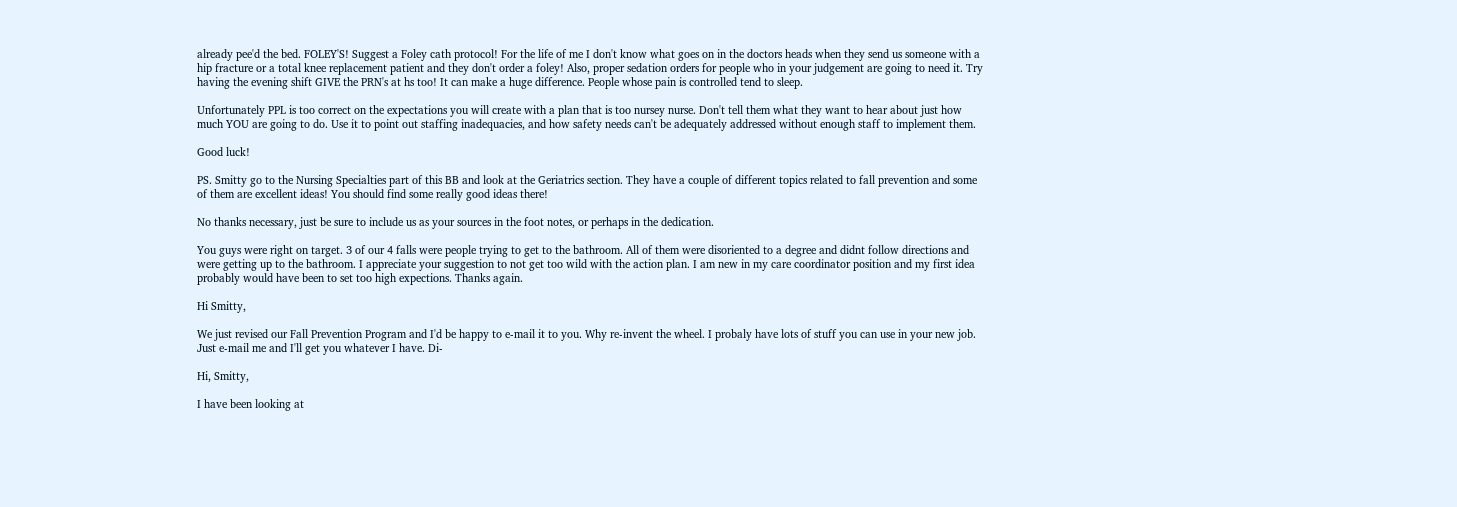already pee'd the bed. FOLEY'S! Suggest a Foley cath protocol! For the life of me I don't know what goes on in the doctors heads when they send us someone with a hip fracture or a total knee replacement patient and they don't order a foley! Also, proper sedation orders for people who in your judgement are going to need it. Try having the evening shift GIVE the PRN's at hs too! It can make a huge difference. People whose pain is controlled tend to sleep.

Unfortunately PPL is too correct on the expectations you will create with a plan that is too nursey nurse. Don't tell them what they want to hear about just how much YOU are going to do. Use it to point out staffing inadequacies, and how safety needs can't be adequately addressed without enough staff to implement them.

Good luck!

PS. Smitty go to the Nursing Specialties part of this BB and look at the Geriatrics section. They have a couple of different topics related to fall prevention and some of them are excellent ideas! You should find some really good ideas there!

No thanks necessary, just be sure to include us as your sources in the foot notes, or perhaps in the dedication.

You guys were right on target. 3 of our 4 falls were people trying to get to the bathroom. All of them were disoriented to a degree and didnt follow directions and were getting up to the bathroom. I appreciate your suggestion to not get too wild with the action plan. I am new in my care coordinator position and my first idea probably would have been to set too high expections. Thanks again.

Hi Smitty,

We just revised our Fall Prevention Program and I'd be happy to e-mail it to you. Why re-invent the wheel. I probaly have lots of stuff you can use in your new job. Just e-mail me and I'll get you whatever I have. Di-

Hi, Smitty,

I have been looking at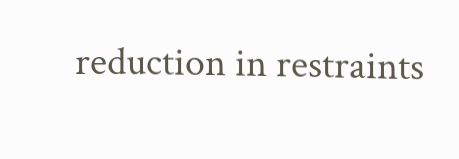reduction in restraints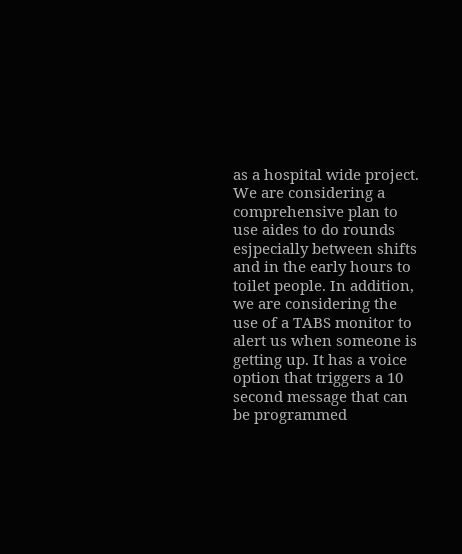as a hospital wide project. We are considering a comprehensive plan to use aides to do rounds esjpecially between shifts and in the early hours to toilet people. In addition, we are considering the use of a TABS monitor to alert us when someone is getting up. It has a voice option that triggers a 10 second message that can be programmed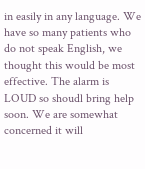in easily in any language. We have so many patients who do not speak English, we thought this would be most effective. The alarm is LOUD so shoudl bring help soon. We are somewhat concerned it will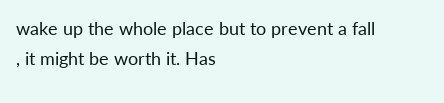wake up the whole place but to prevent a fall , it might be worth it. Has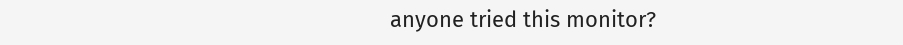anyone tried this monitor?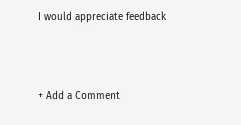I would appreciate feedback



+ Add a Comment